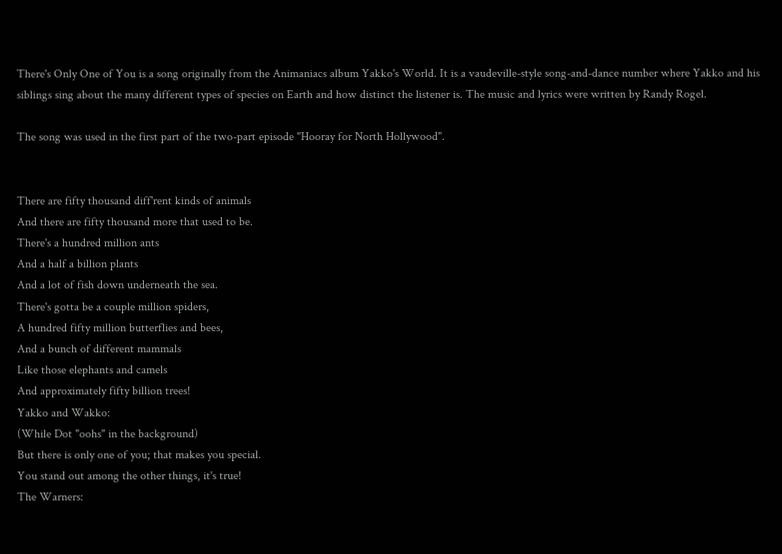There's Only One of You is a song originally from the Animaniacs album Yakko's World. It is a vaudeville-style song-and-dance number where Yakko and his siblings sing about the many different types of species on Earth and how distinct the listener is. The music and lyrics were written by Randy Rogel.

The song was used in the first part of the two-part episode "Hooray for North Hollywood".


There are fifty thousand diff'rent kinds of animals
And there are fifty thousand more that used to be.
There's a hundred million ants
And a half a billion plants
And a lot of fish down underneath the sea.
There's gotta be a couple million spiders,
A hundred fifty million butterflies and bees,
And a bunch of different mammals
Like those elephants and camels
And approximately fifty billion trees!
Yakko and Wakko:
(While Dot "oohs" in the background)
But there is only one of you; that makes you special.
You stand out among the other things, it's true!
The Warners: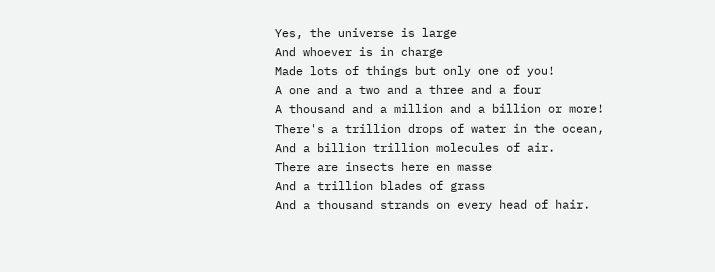Yes, the universe is large
And whoever is in charge
Made lots of things but only one of you!
A one and a two and a three and a four
A thousand and a million and a billion or more!
There's a trillion drops of water in the ocean,
And a billion trillion molecules of air.
There are insects here en masse
And a trillion blades of grass
And a thousand strands on every head of hair.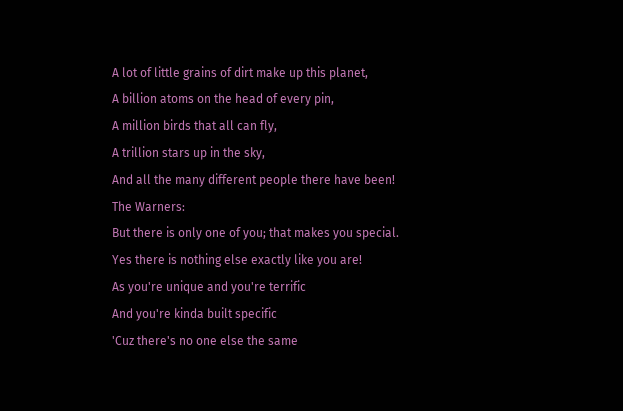A lot of little grains of dirt make up this planet,
A billion atoms on the head of every pin,
A million birds that all can fly,
A trillion stars up in the sky,
And all the many different people there have been!
The Warners:
But there is only one of you; that makes you special.
Yes there is nothing else exactly like you are!
As you're unique and you're terrific
And you're kinda built specific
'Cuz there's no one else the same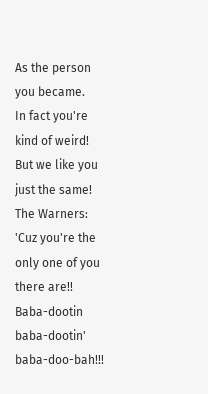As the person you became.
In fact you're kind of weird!
But we like you just the same!
The Warners:
'Cuz you're the only one of you there are!!
Baba-dootin baba-dootin' baba-doo-bah!!!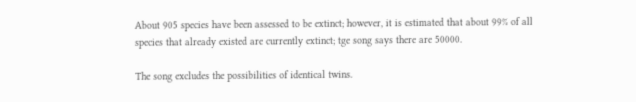About 905 species have been assessed to be extinct; however, it is estimated that about 99% of all species that already existed are currently extinct; tge song says there are 50000.

The song excludes the possibilities of identical twins.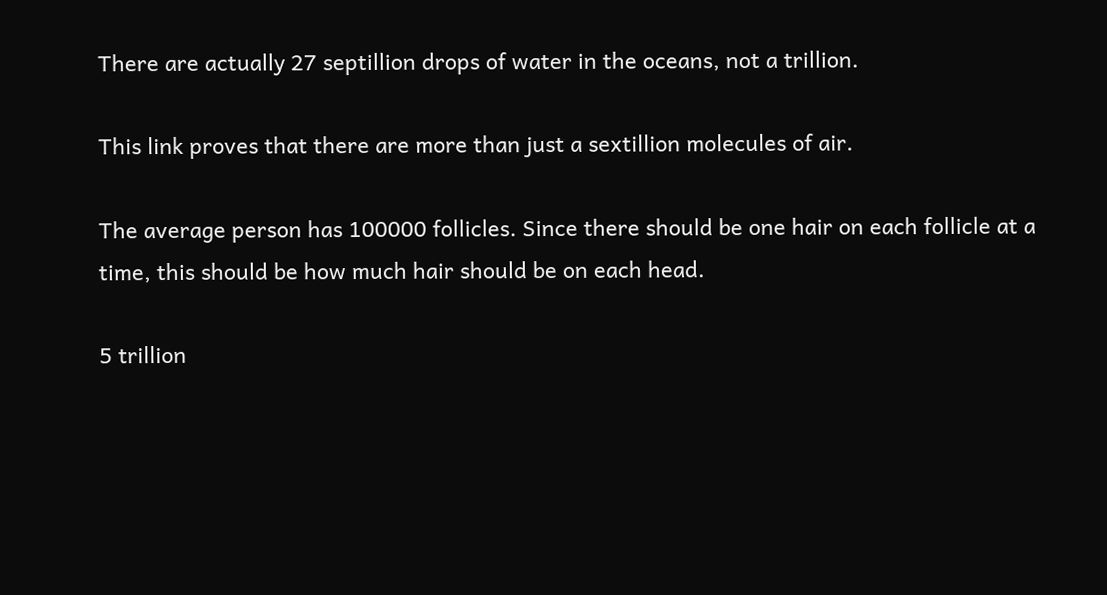There are actually 27 septillion drops of water in the oceans, not a trillion.

This link proves that there are more than just a sextillion molecules of air.

The average person has 100000 follicles. Since there should be one hair on each follicle at a time, this should be how much hair should be on each head.

5 trillion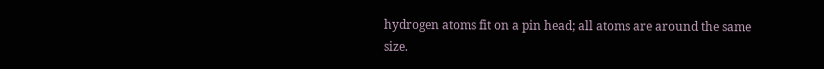hydrogen atoms fit on a pin head; all atoms are around the same size.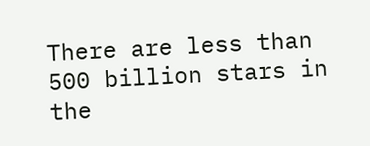There are less than 500 billion stars in the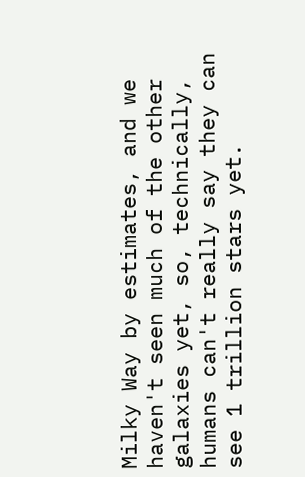Milky Way by estimates, and we haven't seen much of the other galaxies yet, so, technically, humans can't really say they can see 1 trillion stars yet.